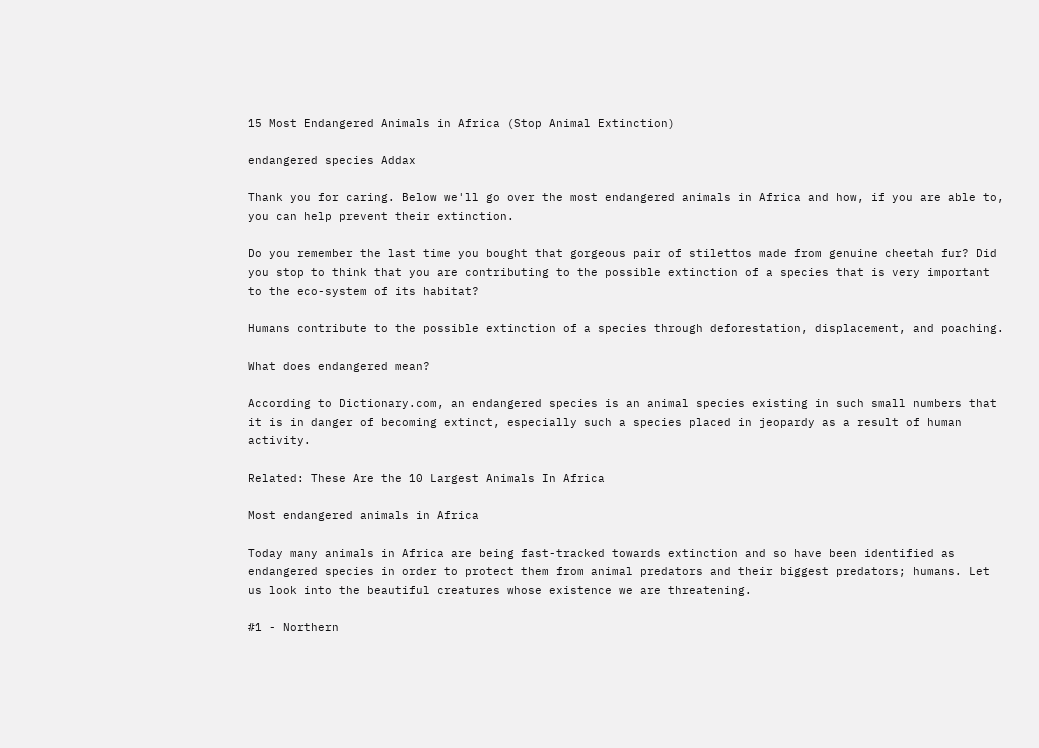15 Most Endangered Animals in Africa (Stop Animal Extinction)

endangered species Addax

Thank you for caring. Below we'll go over the most endangered animals in Africa and how, if you are able to, you can help prevent their extinction.

Do you remember the last time you bought that gorgeous pair of stilettos made from genuine cheetah fur? Did you stop to think that you are contributing to the possible extinction of a species that is very important to the eco-system of its habitat?

Humans contribute to the possible extinction of a species through deforestation, displacement, and poaching.

What does endangered mean?

According to Dictionary.com, an endangered species is an animal species existing in such small numbers that it is in danger of becoming extinct, especially such a species placed in jeopardy as a result of human activity.

Related: These Are the 10 Largest Animals In Africa

Most endangered animals in Africa

Today many animals in Africa are being fast-tracked towards extinction and so have been identified as endangered species in order to protect them from animal predators and their biggest predators; humans. Let us look into the beautiful creatures whose existence we are threatening.

#1 - Northern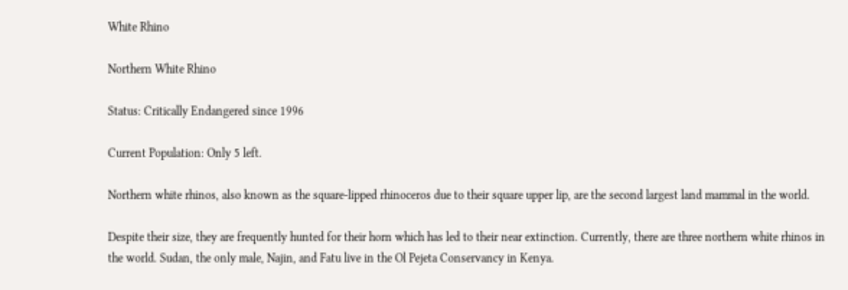White Rhino

Northern White Rhino

Status: Critically Endangered since 1996

Current Population: Only 5 left.

Northern white rhinos, also known as the square-lipped rhinoceros due to their square upper lip, are the second largest land mammal in the world.

Despite their size, they are frequently hunted for their horn which has led to their near extinction. Currently, there are three northern white rhinos in the world. Sudan, the only male, Najin, and Fatu live in the Ol Pejeta Conservancy in Kenya.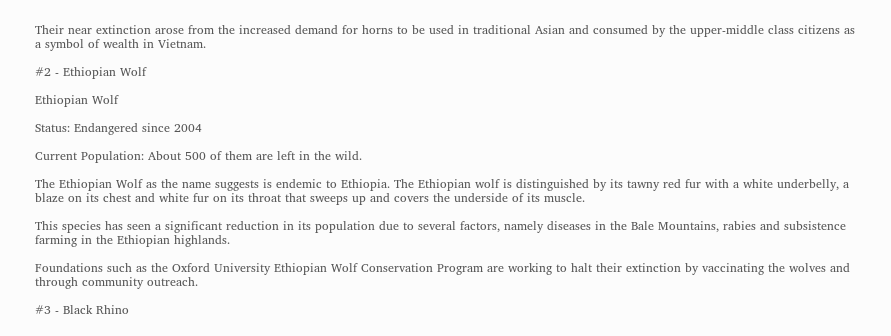Their near extinction arose from the increased demand for horns to be used in traditional Asian and consumed by the upper-middle class citizens as a symbol of wealth in Vietnam.

#2 - Ethiopian Wolf

Ethiopian Wolf

Status: Endangered since 2004

Current Population: About 500 of them are left in the wild.

The Ethiopian Wolf as the name suggests is endemic to Ethiopia. The Ethiopian wolf is distinguished by its tawny red fur with a white underbelly, a blaze on its chest and white fur on its throat that sweeps up and covers the underside of its muscle.

This species has seen a significant reduction in its population due to several factors, namely diseases in the Bale Mountains, rabies and subsistence farming in the Ethiopian highlands.

Foundations such as the Oxford University Ethiopian Wolf Conservation Program are working to halt their extinction by vaccinating the wolves and through community outreach.

#3 - Black Rhino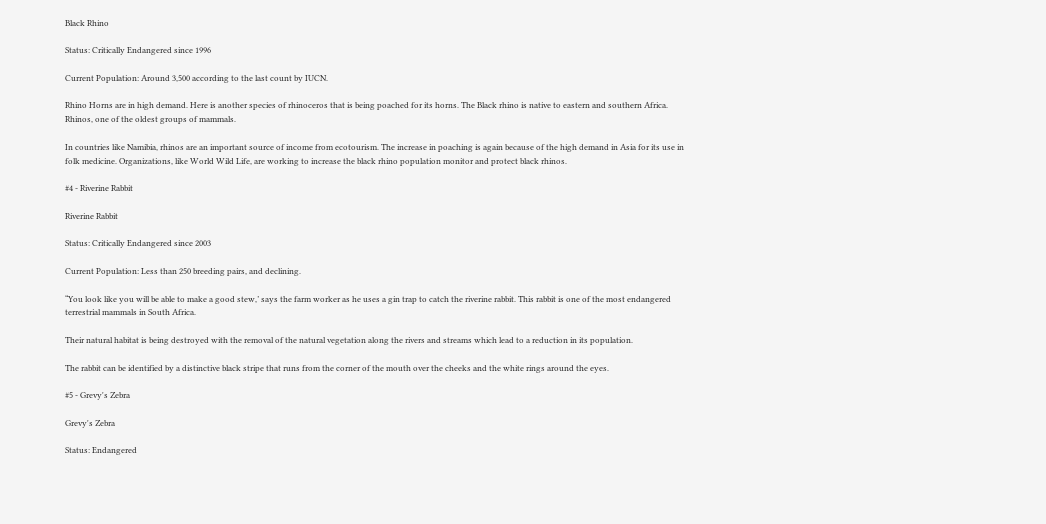Black Rhino

Status: Critically Endangered since 1996

Current Population: Around 3,500 according to the last count by IUCN.

Rhino Horns are in high demand. Here is another species of rhinoceros that is being poached for its horns. The Black rhino is native to eastern and southern Africa. Rhinos, one of the oldest groups of mammals.

In countries like Namibia, rhinos are an important source of income from ecotourism. The increase in poaching is again because of the high demand in Asia for its use in folk medicine. Organizations, like World Wild Life, are working to increase the black rhino population monitor and protect black rhinos.

#4 - Riverine Rabbit

Riverine Rabbit

Status: Critically Endangered since 2003

Current Population: Less than 250 breeding pairs, and declining.

“You look like you will be able to make a good stew,’ says the farm worker as he uses a gin trap to catch the riverine rabbit. This rabbit is one of the most endangered terrestrial mammals in South Africa.

Their natural habitat is being destroyed with the removal of the natural vegetation along the rivers and streams which lead to a reduction in its population.

The rabbit can be identified by a distinctive black stripe that runs from the corner of the mouth over the cheeks and the white rings around the eyes.

#5 - Grevy's Zebra

Grevy's Zebra

Status: Endangered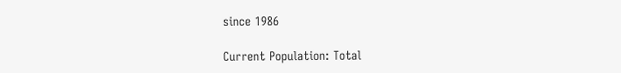since 1986

Current Population: Total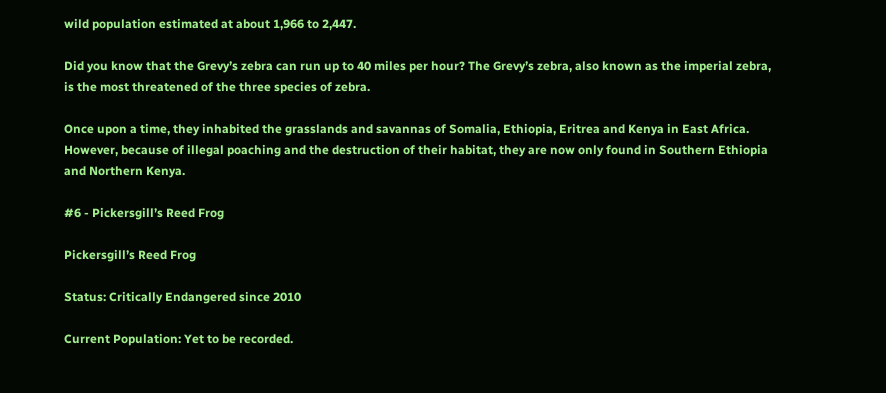wild population estimated at about 1,966 to 2,447.

Did you know that the Grevy’s zebra can run up to 40 miles per hour? The Grevy’s zebra, also known as the imperial zebra, is the most threatened of the three species of zebra.

Once upon a time, they inhabited the grasslands and savannas of Somalia, Ethiopia, Eritrea and Kenya in East Africa. However, because of illegal poaching and the destruction of their habitat, they are now only found in Southern Ethiopia and Northern Kenya.

#6 - Pickersgill’s Reed Frog

Pickersgill’s Reed Frog

Status: Critically Endangered since 2010

Current Population: Yet to be recorded.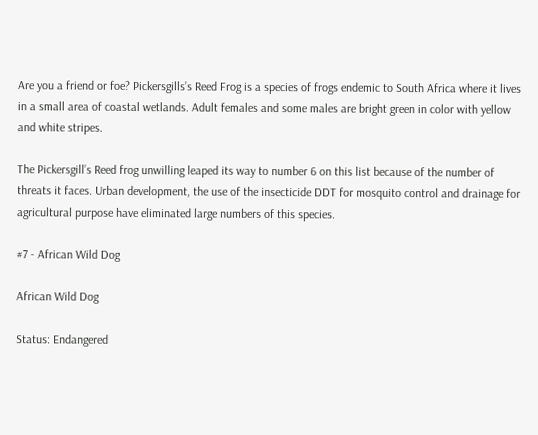Are you a friend or foe? Pickersgills’s Reed Frog is a species of frogs endemic to South Africa where it lives in a small area of coastal wetlands. Adult females and some males are bright green in color with yellow and white stripes.

The Pickersgill’s Reed frog unwilling leaped its way to number 6 on this list because of the number of threats it faces. Urban development, the use of the insecticide DDT for mosquito control and drainage for agricultural purpose have eliminated large numbers of this species.

#7 - African Wild Dog

African Wild Dog

Status: Endangered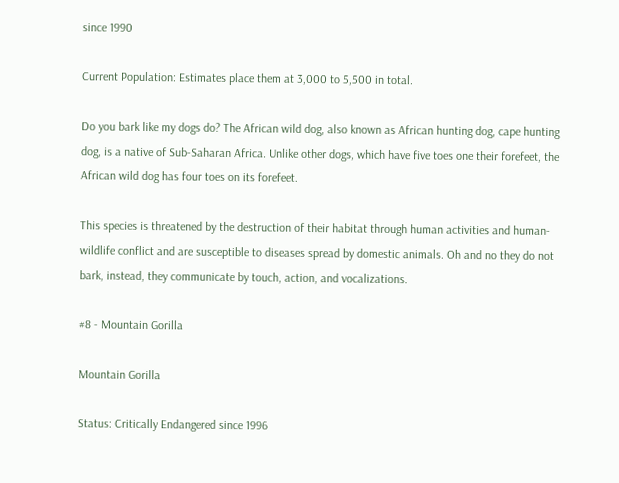since 1990

Current Population: Estimates place them at 3,000 to 5,500 in total.

Do you bark like my dogs do? The African wild dog, also known as African hunting dog, cape hunting dog, is a native of Sub-Saharan Africa. Unlike other dogs, which have five toes one their forefeet, the African wild dog has four toes on its forefeet.

This species is threatened by the destruction of their habitat through human activities and human-wildlife conflict and are susceptible to diseases spread by domestic animals. Oh and no they do not bark, instead, they communicate by touch, action, and vocalizations.

#8 - Mountain Gorilla

Mountain Gorilla

Status: Critically Endangered since 1996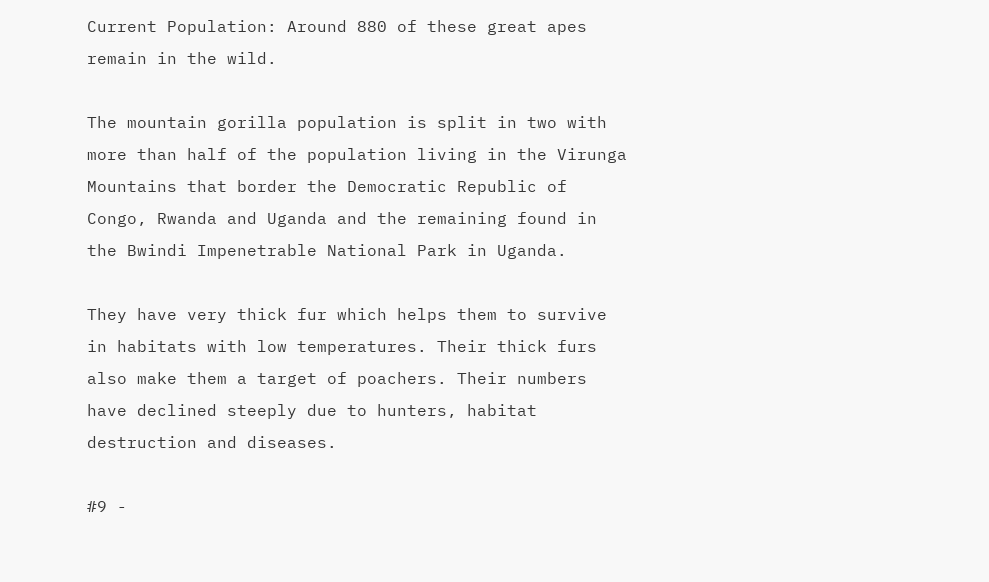Current Population: Around 880 of these great apes remain in the wild.

The mountain gorilla population is split in two with more than half of the population living in the Virunga Mountains that border the Democratic Republic of Congo, Rwanda and Uganda and the remaining found in the Bwindi Impenetrable National Park in Uganda.

They have very thick fur which helps them to survive in habitats with low temperatures. Their thick furs also make them a target of poachers. Their numbers have declined steeply due to hunters, habitat destruction and diseases.

#9 -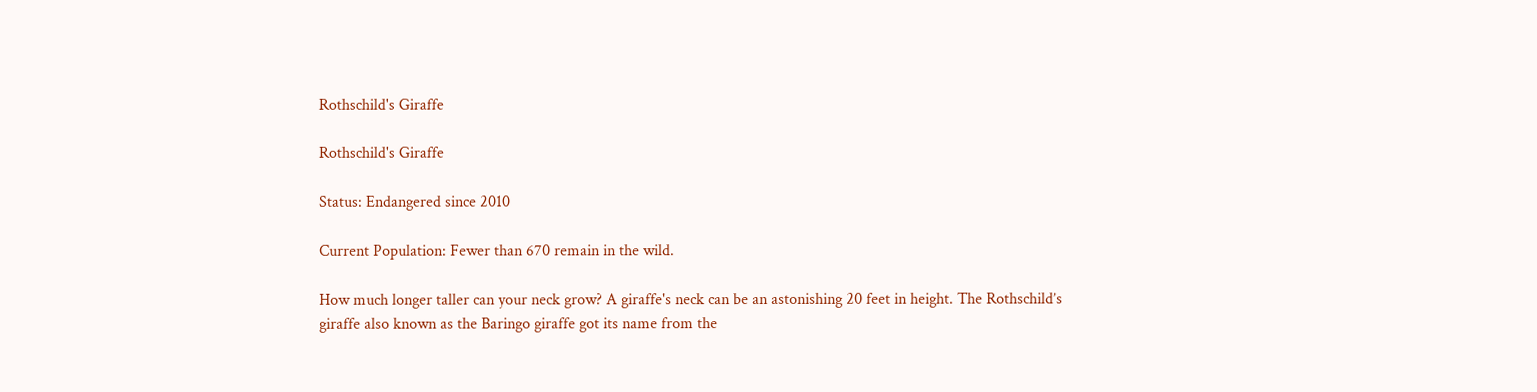Rothschild's Giraffe

Rothschild's Giraffe

Status: Endangered since 2010

Current Population: Fewer than 670 remain in the wild.

How much longer taller can your neck grow? A giraffe's neck can be an astonishing 20 feet in height. The Rothschild’s giraffe also known as the Baringo giraffe got its name from the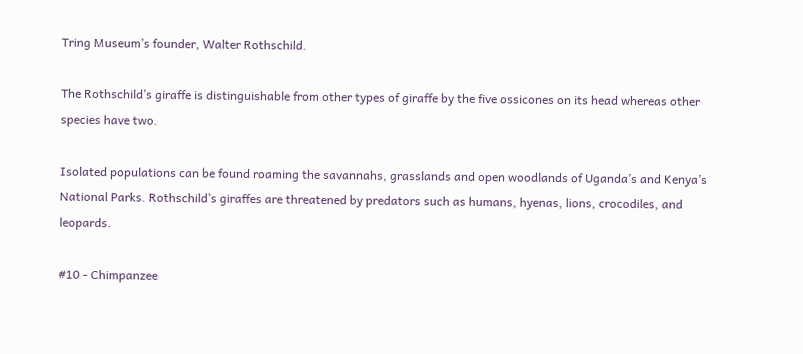Tring Museum’s founder, Walter Rothschild.

The Rothschild’s giraffe is distinguishable from other types of giraffe by the five ossicones on its head whereas other species have two.

Isolated populations can be found roaming the savannahs, grasslands and open woodlands of Uganda’s and Kenya’s National Parks. Rothschild’s giraffes are threatened by predators such as humans, hyenas, lions, crocodiles, and leopards.

#10 - Chimpanzee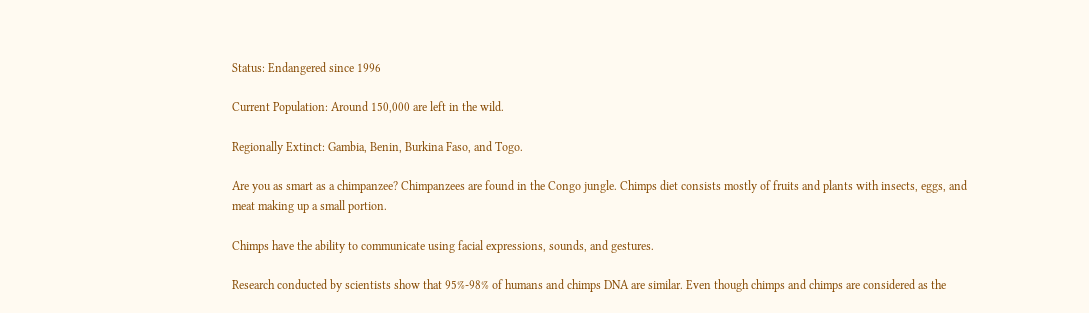Status: Endangered since 1996

Current Population: Around 150,000 are left in the wild.

Regionally Extinct: Gambia, Benin, Burkina Faso, and Togo.

Are you as smart as a chimpanzee? Chimpanzees are found in the Congo jungle. Chimps diet consists mostly of fruits and plants with insects, eggs, and meat making up a small portion.

Chimps have the ability to communicate using facial expressions, sounds, and gestures.

Research conducted by scientists show that 95%-98% of humans and chimps DNA are similar. Even though chimps and chimps are considered as the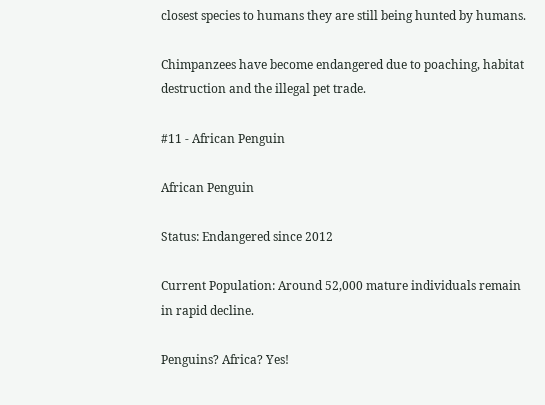closest species to humans they are still being hunted by humans.

Chimpanzees have become endangered due to poaching, habitat destruction and the illegal pet trade.

#11 - African Penguin

African Penguin

Status: Endangered since 2012

Current Population: Around 52,000 mature individuals remain in rapid decline.

Penguins? Africa? Yes!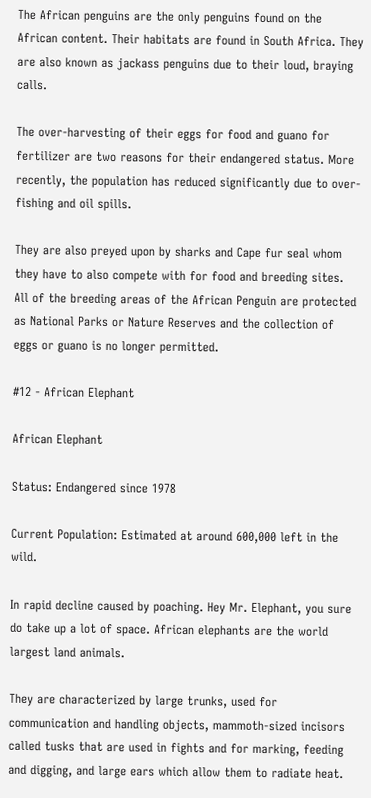The African penguins are the only penguins found on the African content. Their habitats are found in South Africa. They are also known as jackass penguins due to their loud, braying calls.

The over-harvesting of their eggs for food and guano for fertilizer are two reasons for their endangered status. More recently, the population has reduced significantly due to over-fishing and oil spills.

They are also preyed upon by sharks and Cape fur seal whom they have to also compete with for food and breeding sites. All of the breeding areas of the African Penguin are protected as National Parks or Nature Reserves and the collection of eggs or guano is no longer permitted.

#12 - African Elephant

African Elephant

Status: Endangered since 1978

Current Population: Estimated at around 600,000 left in the wild.

In rapid decline caused by poaching. Hey Mr. Elephant, you sure do take up a lot of space. African elephants are the world largest land animals.

They are characterized by large trunks, used for communication and handling objects, mammoth-sized incisors called tusks that are used in fights and for marking, feeding and digging, and large ears which allow them to radiate heat.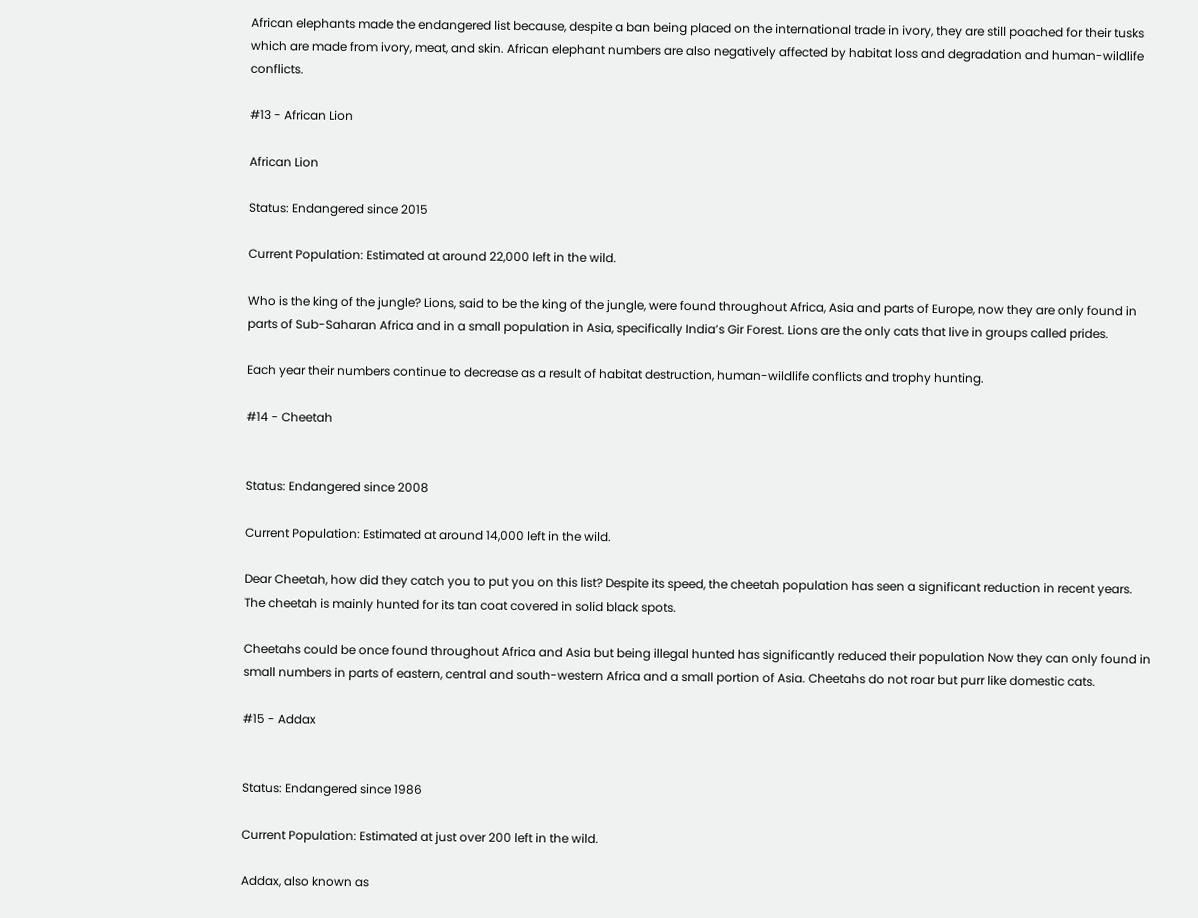African elephants made the endangered list because, despite a ban being placed on the international trade in ivory, they are still poached for their tusks which are made from ivory, meat, and skin. African elephant numbers are also negatively affected by habitat loss and degradation and human-wildlife conflicts.

#13 - African Lion

African Lion

Status: Endangered since 2015

Current Population: Estimated at around 22,000 left in the wild.

Who is the king of the jungle? Lions, said to be the king of the jungle, were found throughout Africa, Asia and parts of Europe, now they are only found in parts of Sub-Saharan Africa and in a small population in Asia, specifically India’s Gir Forest. Lions are the only cats that live in groups called prides.

Each year their numbers continue to decrease as a result of habitat destruction, human-wildlife conflicts and trophy hunting.

#14 - Cheetah


Status: Endangered since 2008

Current Population: Estimated at around 14,000 left in the wild.

Dear Cheetah, how did they catch you to put you on this list? Despite its speed, the cheetah population has seen a significant reduction in recent years. The cheetah is mainly hunted for its tan coat covered in solid black spots.

Cheetahs could be once found throughout Africa and Asia but being illegal hunted has significantly reduced their population Now they can only found in small numbers in parts of eastern, central and south-western Africa and a small portion of Asia. Cheetahs do not roar but purr like domestic cats.

#15 - Addax


Status: Endangered since 1986

Current Population: Estimated at just over 200 left in the wild.

Addax, also known as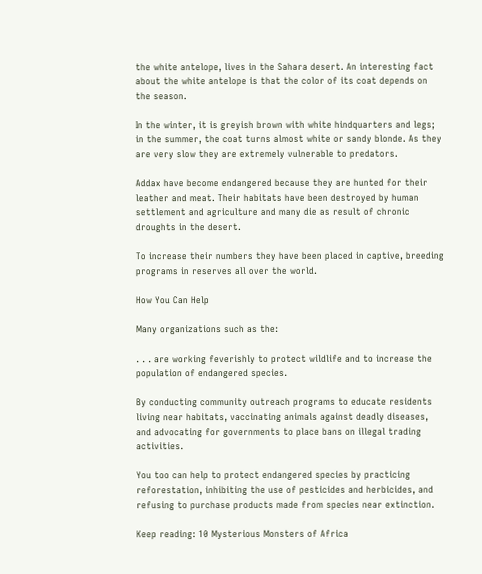the white antelope, lives in the Sahara desert. An interesting fact about the white antelope is that the color of its coat depends on the season.

In the winter, it is greyish brown with white hindquarters and legs; in the summer, the coat turns almost white or sandy blonde. As they are very slow they are extremely vulnerable to predators.

Addax have become endangered because they are hunted for their leather and meat. Their habitats have been destroyed by human settlement and agriculture and many die as result of chronic droughts in the desert.

To increase their numbers they have been placed in captive, breeding programs in reserves all over the world.

How You Can Help

Many organizations such as the:

. . . are working feverishly to protect wildlife and to increase the population of endangered species.

By conducting community outreach programs to educate residents living near habitats, vaccinating animals against deadly diseases, and advocating for governments to place bans on illegal trading activities.

You too can help to protect endangered species by practicing reforestation, inhibiting the use of pesticides and herbicides, and refusing to purchase products made from species near extinction.

Keep reading: 10 Mysterious Monsters of Africa